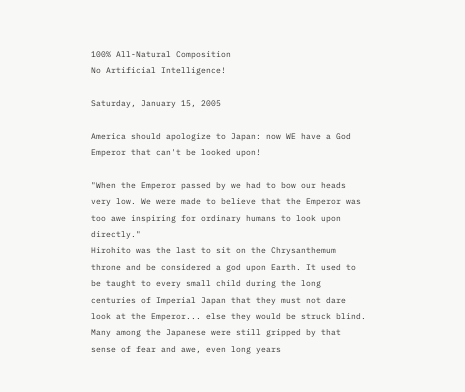100% All-Natural Composition
No Artificial Intelligence!

Saturday, January 15, 2005

America should apologize to Japan: now WE have a God Emperor that can't be looked upon!

"When the Emperor passed by we had to bow our heads very low. We were made to believe that the Emperor was too awe inspiring for ordinary humans to look upon directly."
Hirohito was the last to sit on the Chrysanthemum throne and be considered a god upon Earth. It used to be taught to every small child during the long centuries of Imperial Japan that they must not dare look at the Emperor... else they would be struck blind. Many among the Japanese were still gripped by that sense of fear and awe, even long years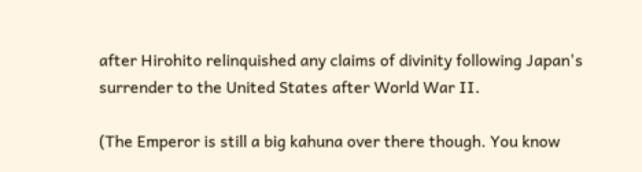after Hirohito relinquished any claims of divinity following Japan's surrender to the United States after World War II.

(The Emperor is still a big kahuna over there though. You know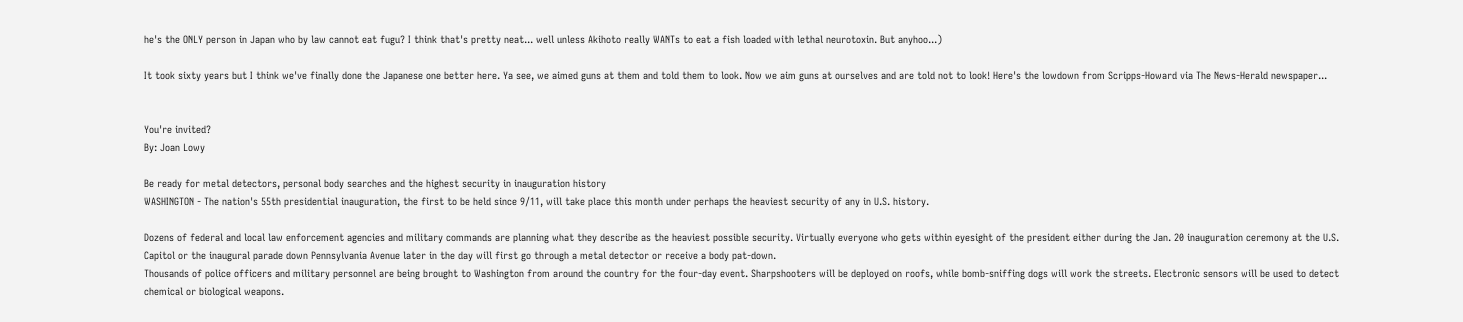he's the ONLY person in Japan who by law cannot eat fugu? I think that's pretty neat... well unless Akihoto really WANTs to eat a fish loaded with lethal neurotoxin. But anyhoo...)

It took sixty years but I think we've finally done the Japanese one better here. Ya see, we aimed guns at them and told them to look. Now we aim guns at ourselves and are told not to look! Here's the lowdown from Scripps-Howard via The News-Herald newspaper...


You're invited?
By: Joan Lowy

Be ready for metal detectors, personal body searches and the highest security in inauguration history
WASHINGTON - The nation's 55th presidential inauguration, the first to be held since 9/11, will take place this month under perhaps the heaviest security of any in U.S. history.

Dozens of federal and local law enforcement agencies and military commands are planning what they describe as the heaviest possible security. Virtually everyone who gets within eyesight of the president either during the Jan. 20 inauguration ceremony at the U.S. Capitol or the inaugural parade down Pennsylvania Avenue later in the day will first go through a metal detector or receive a body pat-down.
Thousands of police officers and military personnel are being brought to Washington from around the country for the four-day event. Sharpshooters will be deployed on roofs, while bomb-sniffing dogs will work the streets. Electronic sensors will be used to detect chemical or biological weapons.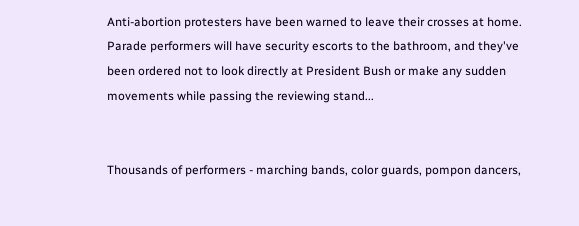Anti-abortion protesters have been warned to leave their crosses at home. Parade performers will have security escorts to the bathroom, and they've been ordered not to look directly at President Bush or make any sudden movements while passing the reviewing stand...


Thousands of performers - marching bands, color guards, pompon dancers,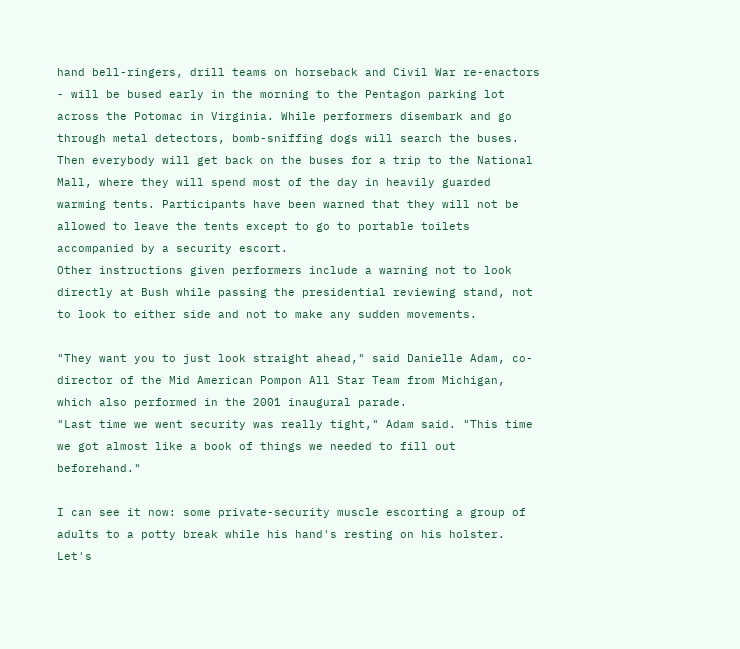hand bell-ringers, drill teams on horseback and Civil War re-enactors - will be bused early in the morning to the Pentagon parking lot across the Potomac in Virginia. While performers disembark and go through metal detectors, bomb-sniffing dogs will search the buses.
Then everybody will get back on the buses for a trip to the National Mall, where they will spend most of the day in heavily guarded warming tents. Participants have been warned that they will not be allowed to leave the tents except to go to portable toilets accompanied by a security escort.
Other instructions given performers include a warning not to look directly at Bush while passing the presidential reviewing stand, not to look to either side and not to make any sudden movements.

"They want you to just look straight ahead," said Danielle Adam, co-director of the Mid American Pompon All Star Team from Michigan, which also performed in the 2001 inaugural parade.
"Last time we went security was really tight," Adam said. "This time we got almost like a book of things we needed to fill out beforehand."

I can see it now: some private-security muscle escorting a group of adults to a potty break while his hand's resting on his holster. Let's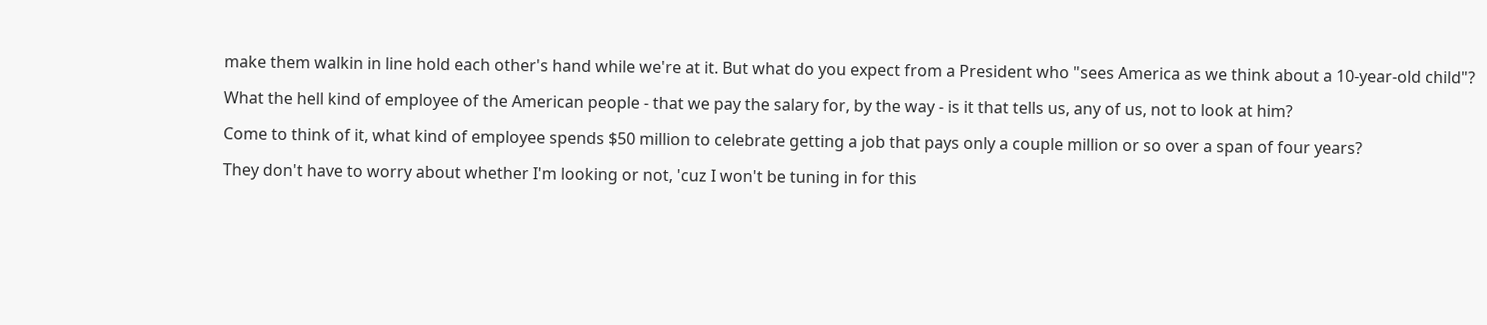make them walkin in line hold each other's hand while we're at it. But what do you expect from a President who "sees America as we think about a 10-year-old child"?

What the hell kind of employee of the American people - that we pay the salary for, by the way - is it that tells us, any of us, not to look at him?

Come to think of it, what kind of employee spends $50 million to celebrate getting a job that pays only a couple million or so over a span of four years?

They don't have to worry about whether I'm looking or not, 'cuz I won't be tuning in for this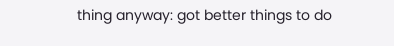thing anyway: got better things to do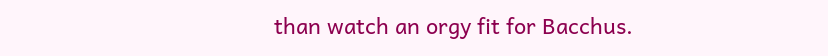than watch an orgy fit for Bacchus.